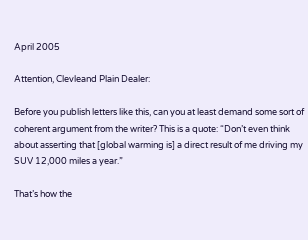April 2005

Attention, Clevleand Plain Dealer:

Before you publish letters like this, can you at least demand some sort of coherent argument from the writer? This is a quote: “Don’t even think about asserting that [global warming is] a direct result of me driving my SUV 12,000 miles a year.”

That’s how the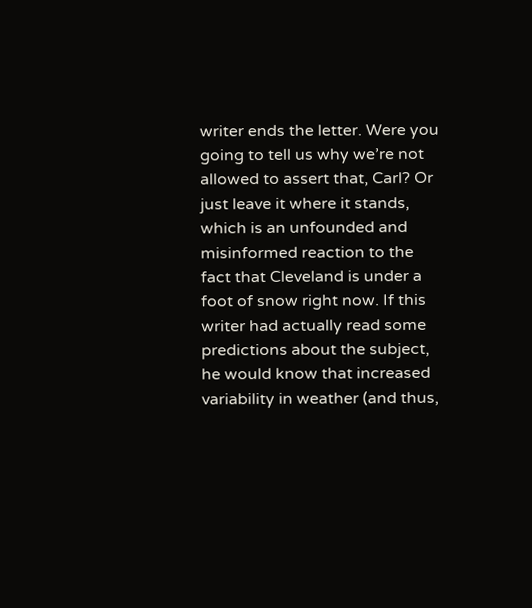writer ends the letter. Were you going to tell us why we’re not allowed to assert that, Carl? Or just leave it where it stands, which is an unfounded and misinformed reaction to the fact that Cleveland is under a foot of snow right now. If this writer had actually read some predictions about the subject, he would know that increased variability in weather (and thus,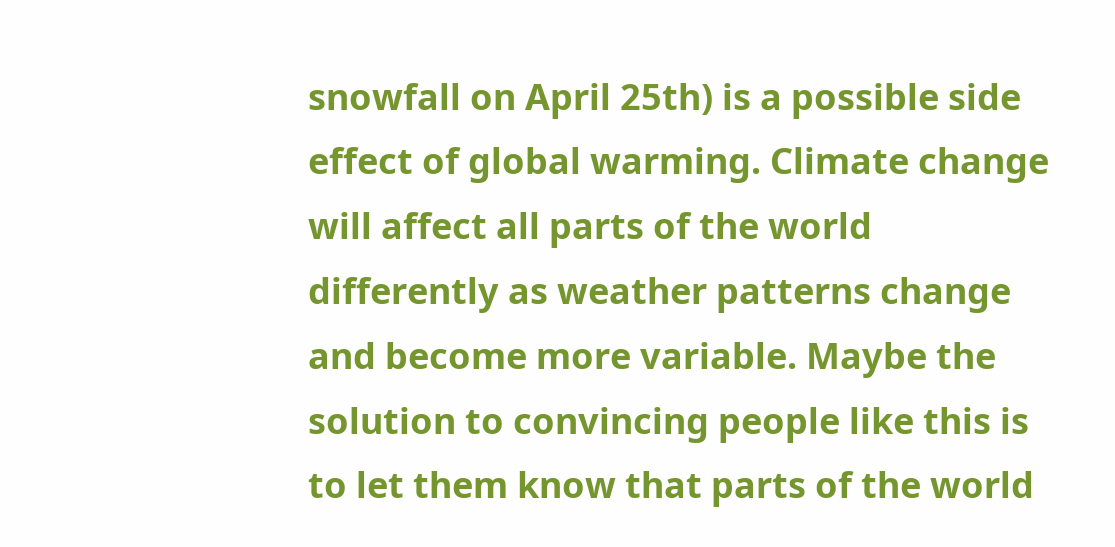snowfall on April 25th) is a possible side effect of global warming. Climate change will affect all parts of the world differently as weather patterns change and become more variable. Maybe the solution to convincing people like this is to let them know that parts of the world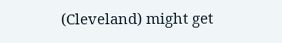(Cleveland) might get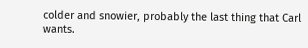colder and snowier, probably the last thing that Carl wants.